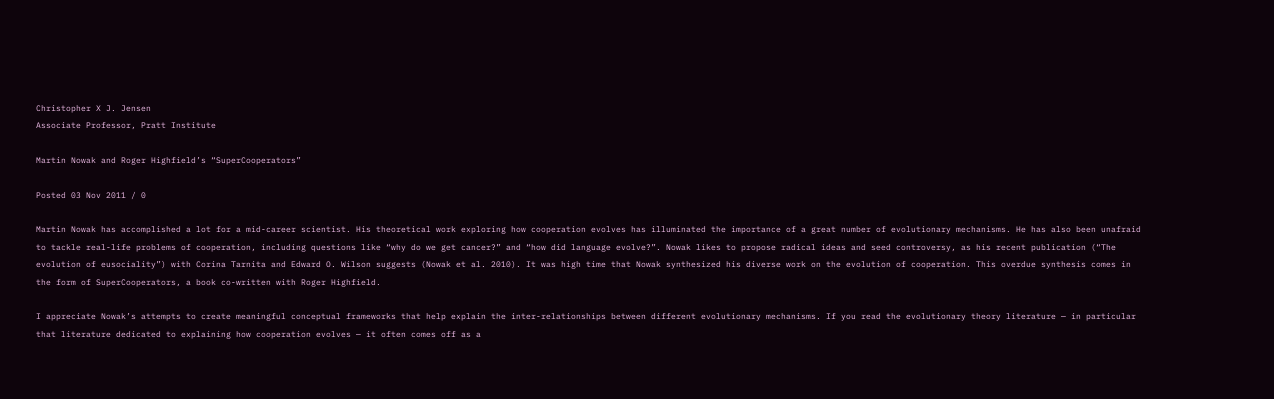Christopher X J. Jensen
Associate Professor, Pratt Institute

Martin Nowak and Roger Highfield’s “SuperCooperators”

Posted 03 Nov 2011 / 0

Martin Nowak has accomplished a lot for a mid-career scientist. His theoretical work exploring how cooperation evolves has illuminated the importance of a great number of evolutionary mechanisms. He has also been unafraid to tackle real-life problems of cooperation, including questions like “why do we get cancer?” and “how did language evolve?”. Nowak likes to propose radical ideas and seed controversy, as his recent publication (“The evolution of eusociality”) with Corina Tarnita and Edward O. Wilson suggests (Nowak et al. 2010). It was high time that Nowak synthesized his diverse work on the evolution of cooperation. This overdue synthesis comes in the form of SuperCooperators, a book co-written with Roger Highfield.

I appreciate Nowak’s attempts to create meaningful conceptual frameworks that help explain the inter-relationships between different evolutionary mechanisms. If you read the evolutionary theory literature — in particular that literature dedicated to explaining how cooperation evolves — it often comes off as a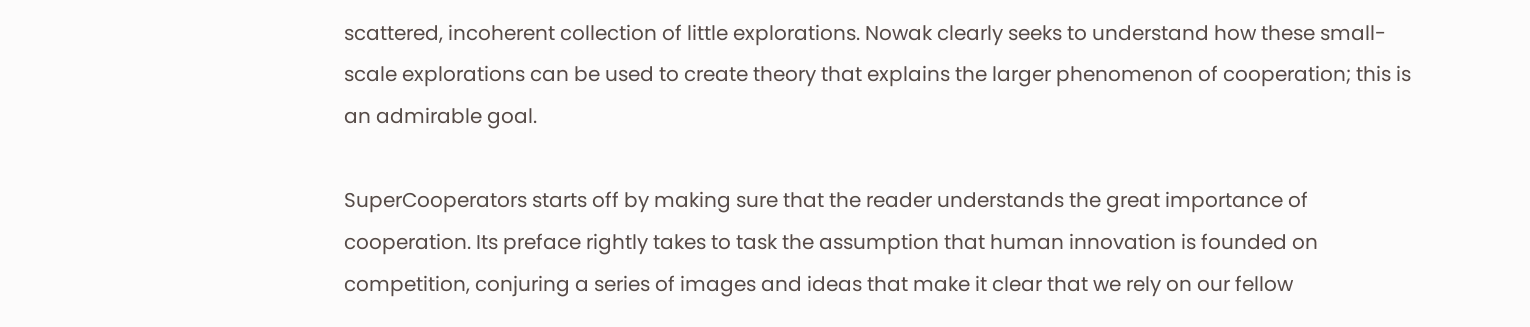scattered, incoherent collection of little explorations. Nowak clearly seeks to understand how these small-scale explorations can be used to create theory that explains the larger phenomenon of cooperation; this is an admirable goal.

SuperCooperators starts off by making sure that the reader understands the great importance of cooperation. Its preface rightly takes to task the assumption that human innovation is founded on competition, conjuring a series of images and ideas that make it clear that we rely on our fellow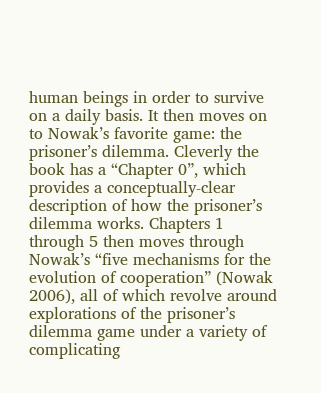human beings in order to survive on a daily basis. It then moves on to Nowak’s favorite game: the prisoner’s dilemma. Cleverly the book has a “Chapter 0”, which provides a conceptually-clear description of how the prisoner’s dilemma works. Chapters 1 through 5 then moves through Nowak’s “five mechanisms for the evolution of cooperation” (Nowak 2006), all of which revolve around explorations of the prisoner’s dilemma game under a variety of complicating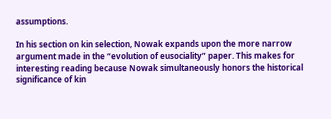assumptions.

In his section on kin selection, Nowak expands upon the more narrow argument made in the “evolution of eusociality” paper. This makes for interesting reading because Nowak simultaneously honors the historical significance of kin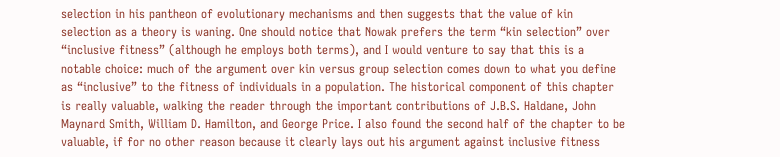selection in his pantheon of evolutionary mechanisms and then suggests that the value of kin selection as a theory is waning. One should notice that Nowak prefers the term “kin selection” over “inclusive fitness” (although he employs both terms), and I would venture to say that this is a notable choice: much of the argument over kin versus group selection comes down to what you define as “inclusive” to the fitness of individuals in a population. The historical component of this chapter is really valuable, walking the reader through the important contributions of J.B.S. Haldane, John Maynard Smith, William D. Hamilton, and George Price. I also found the second half of the chapter to be valuable, if for no other reason because it clearly lays out his argument against inclusive fitness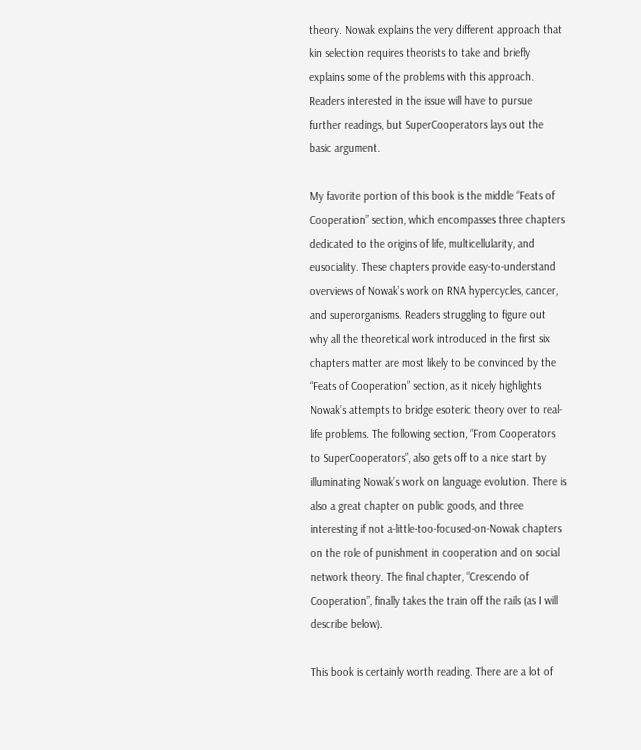theory. Nowak explains the very different approach that kin selection requires theorists to take and briefly explains some of the problems with this approach. Readers interested in the issue will have to pursue further readings, but SuperCooperators lays out the basic argument.

My favorite portion of this book is the middle “Feats of Cooperation” section, which encompasses three chapters dedicated to the origins of life, multicellularity, and eusociality. These chapters provide easy-to-understand overviews of Nowak’s work on RNA hypercycles, cancer, and superorganisms. Readers struggling to figure out why all the theoretical work introduced in the first six chapters matter are most likely to be convinced by the “Feats of Cooperation” section, as it nicely highlights Nowak’s attempts to bridge esoteric theory over to real-life problems. The following section, “From Cooperators to SuperCooperators”, also gets off to a nice start by illuminating Nowak’s work on language evolution. There is also a great chapter on public goods, and three interesting if not a-little-too-focused-on-Nowak chapters on the role of punishment in cooperation and on social network theory. The final chapter, “Crescendo of Cooperation”, finally takes the train off the rails (as I will describe below).

This book is certainly worth reading. There are a lot of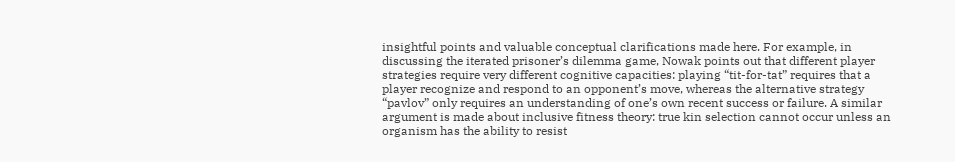insightful points and valuable conceptual clarifications made here. For example, in discussing the iterated prisoner’s dilemma game, Nowak points out that different player strategies require very different cognitive capacities: playing “tit-for-tat” requires that a player recognize and respond to an opponent’s move, whereas the alternative strategy “pavlov” only requires an understanding of one’s own recent success or failure. A similar argument is made about inclusive fitness theory: true kin selection cannot occur unless an organism has the ability to resist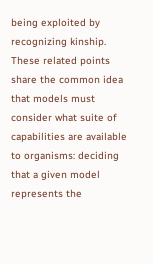being exploited by recognizing kinship. These related points share the common idea that models must consider what suite of capabilities are available to organisms: deciding that a given model represents the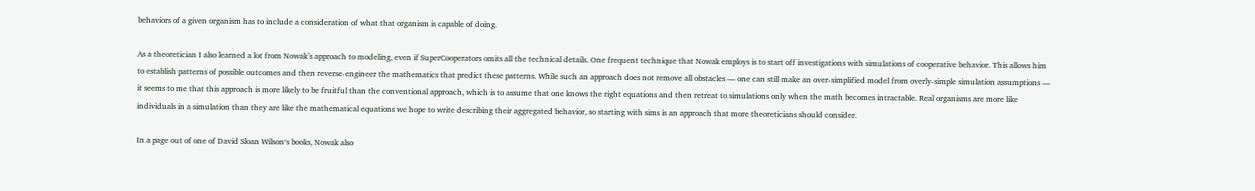behaviors of a given organism has to include a consideration of what that organism is capable of doing.

As a theoretician I also learned a lot from Nowak’s approach to modeling, even if SuperCooperators omits all the technical details. One frequent technique that Nowak employs is to start off investigations with simulations of cooperative behavior. This allows him to establish patterns of possible outcomes and then reverse-engineer the mathematics that predict these patterns. While such an approach does not remove all obstacles — one can still make an over-simplified model from overly-simple simulation assumptions — it seems to me that this approach is more likely to be fruitful than the conventional approach, which is to assume that one knows the right equations and then retreat to simulations only when the math becomes intractable. Real organisms are more like individuals in a simulation than they are like the mathematical equations we hope to write describing their aggregated behavior, so starting with sims is an approach that more theoreticians should consider.

In a page out of one of David Sloan Wilson‘s books, Nowak also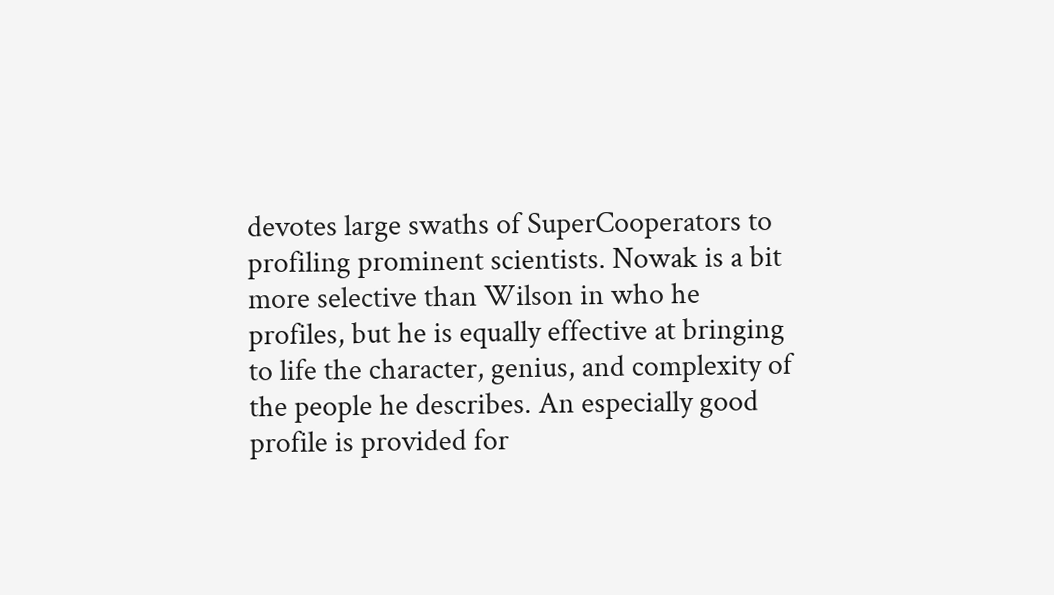devotes large swaths of SuperCooperators to profiling prominent scientists. Nowak is a bit more selective than Wilson in who he profiles, but he is equally effective at bringing to life the character, genius, and complexity of the people he describes. An especially good profile is provided for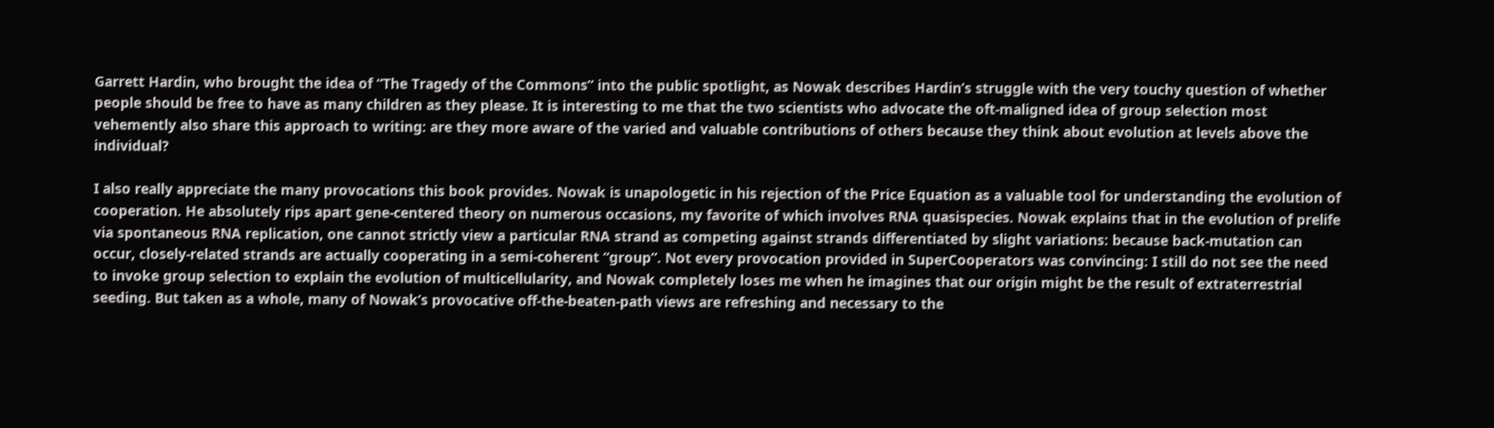Garrett Hardin, who brought the idea of “The Tragedy of the Commons” into the public spotlight, as Nowak describes Hardin’s struggle with the very touchy question of whether people should be free to have as many children as they please. It is interesting to me that the two scientists who advocate the oft-maligned idea of group selection most vehemently also share this approach to writing: are they more aware of the varied and valuable contributions of others because they think about evolution at levels above the individual?

I also really appreciate the many provocations this book provides. Nowak is unapologetic in his rejection of the Price Equation as a valuable tool for understanding the evolution of cooperation. He absolutely rips apart gene-centered theory on numerous occasions, my favorite of which involves RNA quasispecies. Nowak explains that in the evolution of prelife via spontaneous RNA replication, one cannot strictly view a particular RNA strand as competing against strands differentiated by slight variations: because back-mutation can occur, closely-related strands are actually cooperating in a semi-coherent “group”. Not every provocation provided in SuperCooperators was convincing: I still do not see the need to invoke group selection to explain the evolution of multicellularity, and Nowak completely loses me when he imagines that our origin might be the result of extraterrestrial seeding. But taken as a whole, many of Nowak’s provocative off-the-beaten-path views are refreshing and necessary to the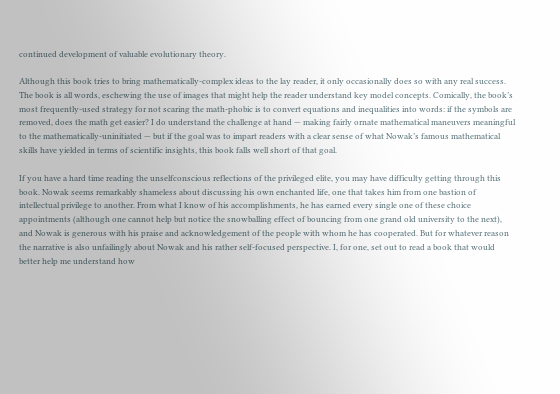continued development of valuable evolutionary theory.

Although this book tries to bring mathematically-complex ideas to the lay reader, it only occasionally does so with any real success. The book is all words, eschewing the use of images that might help the reader understand key model concepts. Comically, the book’s most frequently-used strategy for not scaring the math-phobic is to convert equations and inequalities into words: if the symbols are removed, does the math get easier? I do understand the challenge at hand — making fairly ornate mathematical maneuvers meaningful to the mathematically-uninitiated — but if the goal was to impart readers with a clear sense of what Nowak’s famous mathematical skills have yielded in terms of scientific insights, this book falls well short of that goal.

If you have a hard time reading the unselfconscious reflections of the privileged elite, you may have difficulty getting through this book. Nowak seems remarkably shameless about discussing his own enchanted life, one that takes him from one bastion of intellectual privilege to another. From what I know of his accomplishments, he has earned every single one of these choice appointments (although one cannot help but notice the snowballing effect of bouncing from one grand old university to the next), and Nowak is generous with his praise and acknowledgement of the people with whom he has cooperated. But for whatever reason the narrative is also unfailingly about Nowak and his rather self-focused perspective. I, for one, set out to read a book that would better help me understand how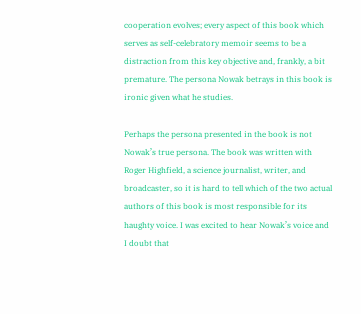cooperation evolves; every aspect of this book which serves as self-celebratory memoir seems to be a distraction from this key objective and, frankly, a bit premature. The persona Nowak betrays in this book is ironic given what he studies.

Perhaps the persona presented in the book is not Nowak’s true persona. The book was written with Roger Highfield, a science journalist, writer, and broadcaster, so it is hard to tell which of the two actual authors of this book is most responsible for its haughty voice. I was excited to hear Nowak’s voice and I doubt that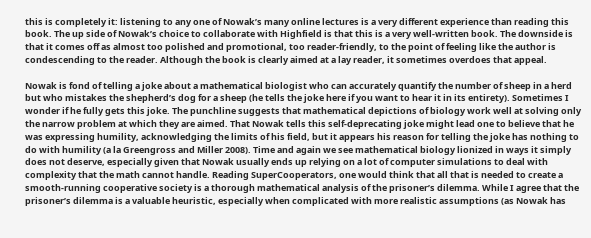this is completely it: listening to any one of Nowak’s many online lectures is a very different experience than reading this book. The up side of Nowak’s choice to collaborate with Highfield is that this is a very well-written book. The downside is that it comes off as almost too polished and promotional, too reader-friendly, to the point of feeling like the author is condescending to the reader. Although the book is clearly aimed at a lay reader, it sometimes overdoes that appeal.

Nowak is fond of telling a joke about a mathematical biologist who can accurately quantify the number of sheep in a herd but who mistakes the shepherd’s dog for a sheep (he tells the joke here if you want to hear it in its entirety). Sometimes I wonder if he fully gets this joke. The punchline suggests that mathematical depictions of biology work well at solving only the narrow problem at which they are aimed. That Nowak tells this self-deprecating joke might lead one to believe that he was expressing humility, acknowledging the limits of his field, but it appears his reason for telling the joke has nothing to do with humility (a la Greengross and Miller 2008). Time and again we see mathematical biology lionized in ways it simply does not deserve, especially given that Nowak usually ends up relying on a lot of computer simulations to deal with complexity that the math cannot handle. Reading SuperCooperators, one would think that all that is needed to create a smooth-running cooperative society is a thorough mathematical analysis of the prisoner’s dilemma. While I agree that the prisoner’s dilemma is a valuable heuristic, especially when complicated with more realistic assumptions (as Nowak has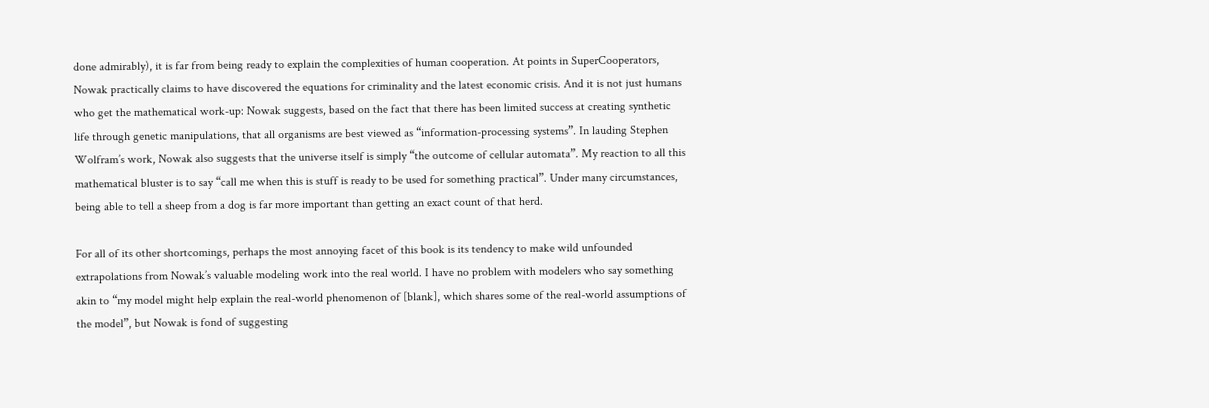done admirably), it is far from being ready to explain the complexities of human cooperation. At points in SuperCooperators, Nowak practically claims to have discovered the equations for criminality and the latest economic crisis. And it is not just humans who get the mathematical work-up: Nowak suggests, based on the fact that there has been limited success at creating synthetic life through genetic manipulations, that all organisms are best viewed as “information-processing systems”. In lauding Stephen Wolfram’s work, Nowak also suggests that the universe itself is simply “the outcome of cellular automata”. My reaction to all this mathematical bluster is to say “call me when this is stuff is ready to be used for something practical”. Under many circumstances, being able to tell a sheep from a dog is far more important than getting an exact count of that herd.

For all of its other shortcomings, perhaps the most annoying facet of this book is its tendency to make wild unfounded extrapolations from Nowak’s valuable modeling work into the real world. I have no problem with modelers who say something akin to “my model might help explain the real-world phenomenon of [blank], which shares some of the real-world assumptions of the model”, but Nowak is fond of suggesting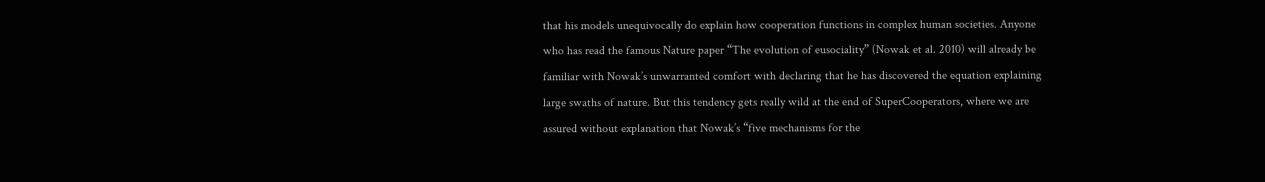that his models unequivocally do explain how cooperation functions in complex human societies. Anyone who has read the famous Nature paper “The evolution of eusociality” (Nowak et al. 2010) will already be familiar with Nowak’s unwarranted comfort with declaring that he has discovered the equation explaining large swaths of nature. But this tendency gets really wild at the end of SuperCooperators, where we are assured without explanation that Nowak’s “five mechanisms for the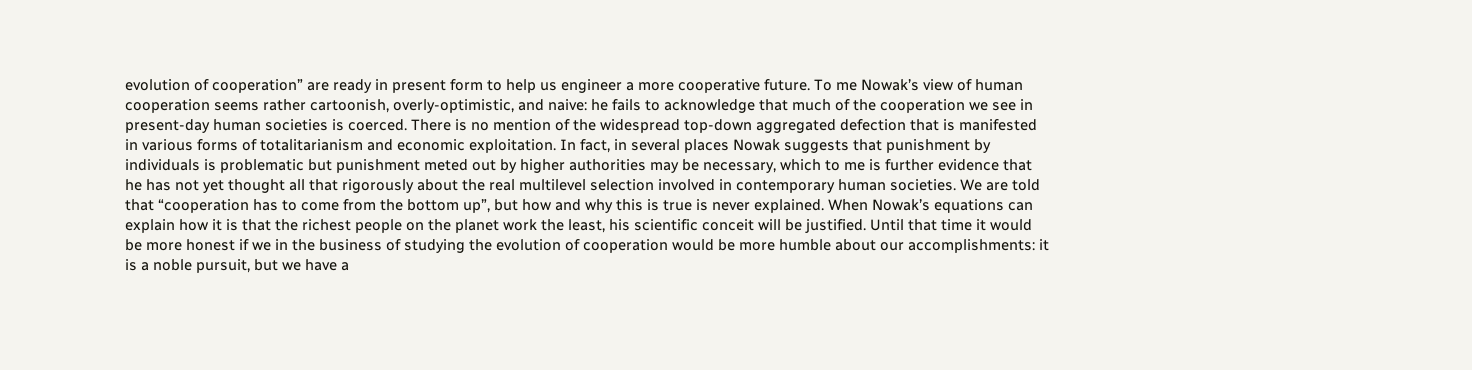evolution of cooperation” are ready in present form to help us engineer a more cooperative future. To me Nowak’s view of human cooperation seems rather cartoonish, overly-optimistic, and naive: he fails to acknowledge that much of the cooperation we see in present-day human societies is coerced. There is no mention of the widespread top-down aggregated defection that is manifested in various forms of totalitarianism and economic exploitation. In fact, in several places Nowak suggests that punishment by individuals is problematic but punishment meted out by higher authorities may be necessary, which to me is further evidence that he has not yet thought all that rigorously about the real multilevel selection involved in contemporary human societies. We are told that “cooperation has to come from the bottom up”, but how and why this is true is never explained. When Nowak’s equations can explain how it is that the richest people on the planet work the least, his scientific conceit will be justified. Until that time it would be more honest if we in the business of studying the evolution of cooperation would be more humble about our accomplishments: it is a noble pursuit, but we have a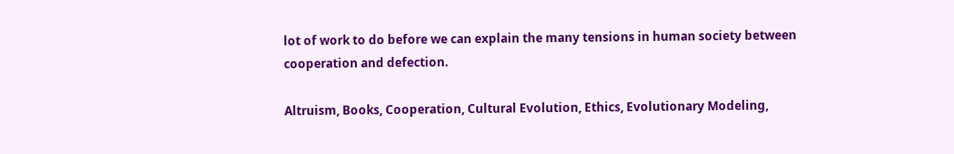lot of work to do before we can explain the many tensions in human society between cooperation and defection.

Altruism, Books, Cooperation, Cultural Evolution, Ethics, Evolutionary Modeling,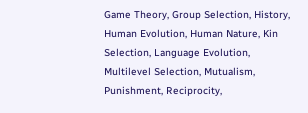Game Theory, Group Selection, History, Human Evolution, Human Nature, Kin Selection, Language Evolution, Multilevel Selection, Mutualism, Punishment, Reciprocity,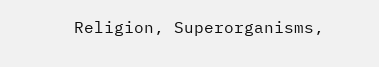Religion, Superorganisms,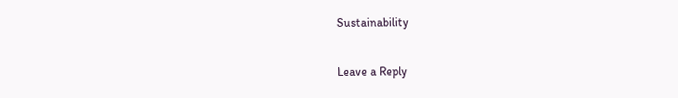Sustainability

Leave a Reply